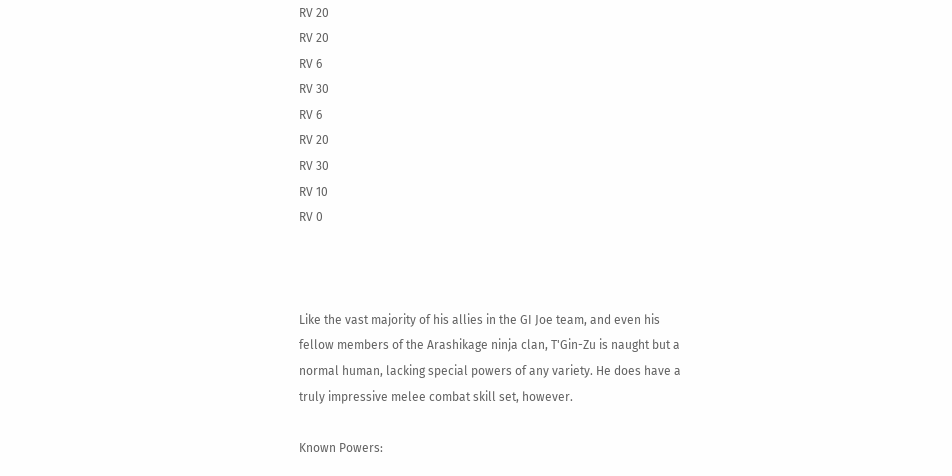RV 20
RV 20
RV 6
RV 30
RV 6
RV 20
RV 30
RV 10
RV 0



Like the vast majority of his allies in the GI Joe team, and even his fellow members of the Arashikage ninja clan, T'Gin-Zu is naught but a normal human, lacking special powers of any variety. He does have a truly impressive melee combat skill set, however.

Known Powers: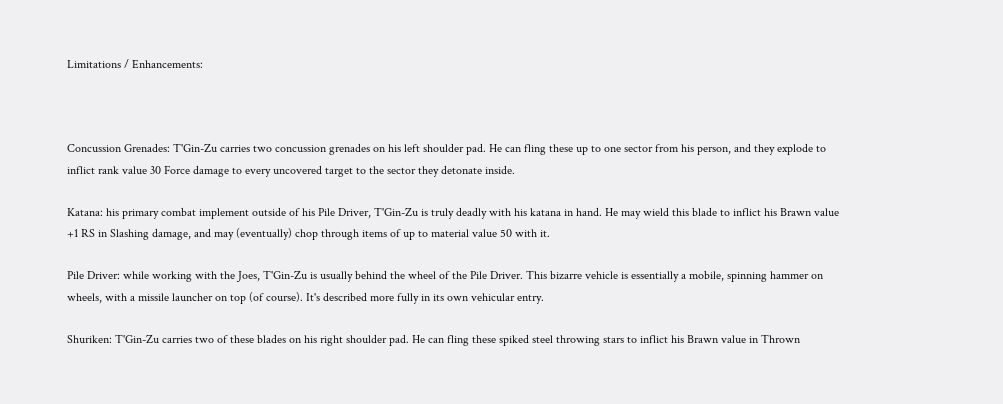Limitations / Enhancements:



Concussion Grenades: T'Gin-Zu carries two concussion grenades on his left shoulder pad. He can fling these up to one sector from his person, and they explode to inflict rank value 30 Force damage to every uncovered target to the sector they detonate inside.

Katana: his primary combat implement outside of his Pile Driver, T'Gin-Zu is truly deadly with his katana in hand. He may wield this blade to inflict his Brawn value +1 RS in Slashing damage, and may (eventually) chop through items of up to material value 50 with it.

Pile Driver: while working with the Joes, T'Gin-Zu is usually behind the wheel of the Pile Driver. This bizarre vehicle is essentially a mobile, spinning hammer on wheels, with a missile launcher on top (of course). It's described more fully in its own vehicular entry.

Shuriken: T'Gin-Zu carries two of these blades on his right shoulder pad. He can fling these spiked steel throwing stars to inflict his Brawn value in Thrown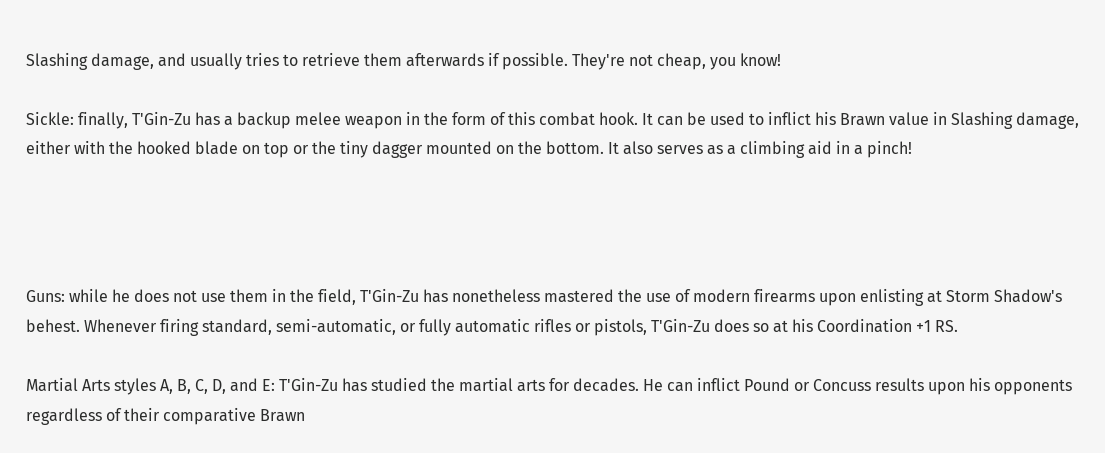Slashing damage, and usually tries to retrieve them afterwards if possible. They're not cheap, you know!

Sickle: finally, T'Gin-Zu has a backup melee weapon in the form of this combat hook. It can be used to inflict his Brawn value in Slashing damage, either with the hooked blade on top or the tiny dagger mounted on the bottom. It also serves as a climbing aid in a pinch!




Guns: while he does not use them in the field, T'Gin-Zu has nonetheless mastered the use of modern firearms upon enlisting at Storm Shadow's behest. Whenever firing standard, semi-automatic, or fully automatic rifles or pistols, T'Gin-Zu does so at his Coordination +1 RS.

Martial Arts styles A, B, C, D, and E: T'Gin-Zu has studied the martial arts for decades. He can inflict Pound or Concuss results upon his opponents regardless of their comparative Brawn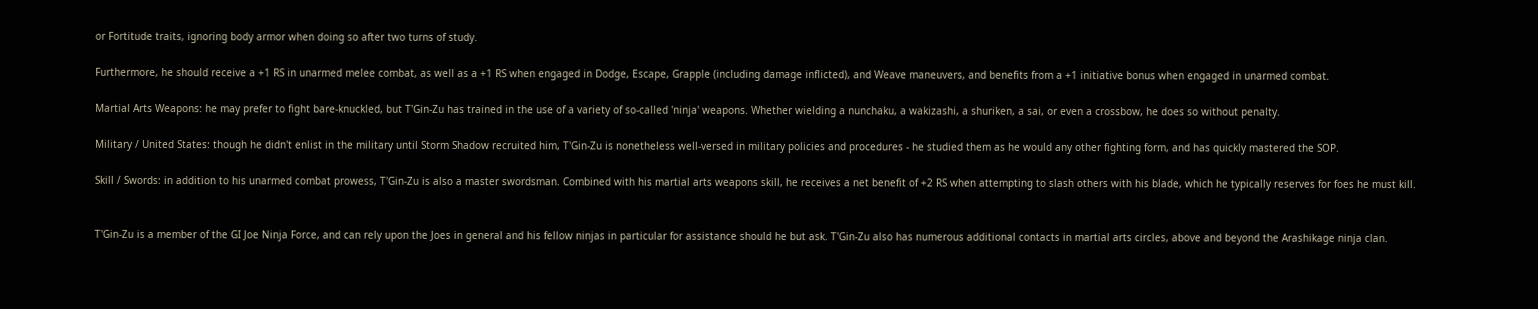or Fortitude traits, ignoring body armor when doing so after two turns of study.

Furthermore, he should receive a +1 RS in unarmed melee combat, as well as a +1 RS when engaged in Dodge, Escape, Grapple (including damage inflicted), and Weave maneuvers, and benefits from a +1 initiative bonus when engaged in unarmed combat.

Martial Arts Weapons: he may prefer to fight bare-knuckled, but T'Gin-Zu has trained in the use of a variety of so-called 'ninja' weapons. Whether wielding a nunchaku, a wakizashi, a shuriken, a sai, or even a crossbow, he does so without penalty.

Military / United States: though he didn't enlist in the military until Storm Shadow recruited him, T'Gin-Zu is nonetheless well-versed in military policies and procedures - he studied them as he would any other fighting form, and has quickly mastered the SOP.

Skill / Swords: in addition to his unarmed combat prowess, T'Gin-Zu is also a master swordsman. Combined with his martial arts weapons skill, he receives a net benefit of +2 RS when attempting to slash others with his blade, which he typically reserves for foes he must kill.


T'Gin-Zu is a member of the GI Joe Ninja Force, and can rely upon the Joes in general and his fellow ninjas in particular for assistance should he but ask. T'Gin-Zu also has numerous additional contacts in martial arts circles, above and beyond the Arashikage ninja clan.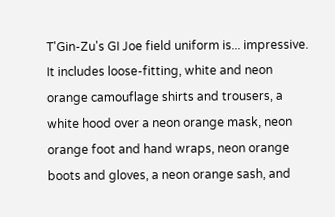T'Gin-Zu's GI Joe field uniform is... impressive. It includes loose-fitting, white and neon orange camouflage shirts and trousers, a white hood over a neon orange mask, neon orange foot and hand wraps, neon orange boots and gloves, a neon orange sash, and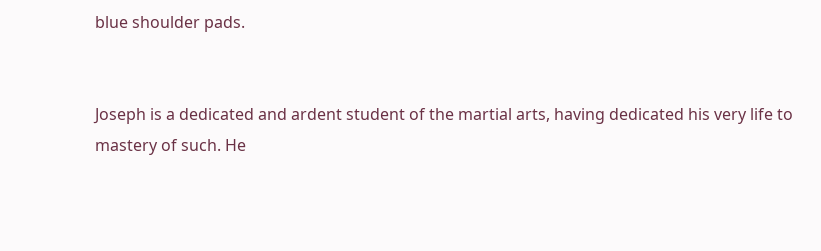blue shoulder pads.


Joseph is a dedicated and ardent student of the martial arts, having dedicated his very life to mastery of such. He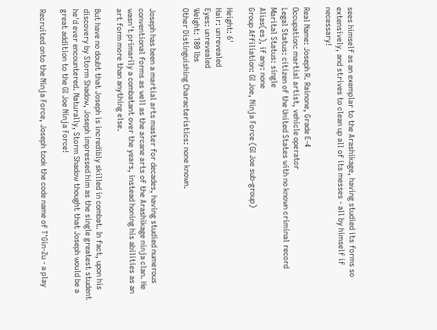sees himself as an exemplar to the Arashikage, having studied its forms so extensively, and strives to clean up all of its messes - all by himself if necessary!

Real Name: Joseph R. Rainone, Grade E-4
Occupation: martial artist, vehicle operator
Legal Status: citizen of the United States with no known criminal record
Marital Status: single
Alias(es), if any: none
Group Affiliation: GI Joe, Ninja Force (GI Joe sub-group)

Height: 6'
Hair: unrevealed
Eyes: unrevealed
Weight: 180 lbs
Other Distinguishing Characteristics: none known.


Joseph has been a martial arts master for decades, having studied numerous conventional forms as well as the arcane arts of the Arashikage ninja clan. He wasn't primarily a combatant over the years, instead honing his abilities as an art form more than anything else.

But have no doubt that Joseph is incredibly skilled in combat. In fact, upon his discovery by Storm Shadow, Joseph impressed him as the single greatest student he'd ever encountered. Naturally, Storm Shadow thought that Joseph would be a great addition to the GI Joe Ninja Force!

Recruited onto the Ninja Force, Joseph took the code name of T'Gin-Zu - a play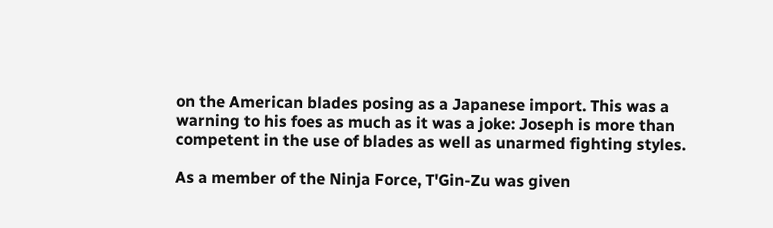on the American blades posing as a Japanese import. This was a warning to his foes as much as it was a joke: Joseph is more than competent in the use of blades as well as unarmed fighting styles.

As a member of the Ninja Force, T'Gin-Zu was given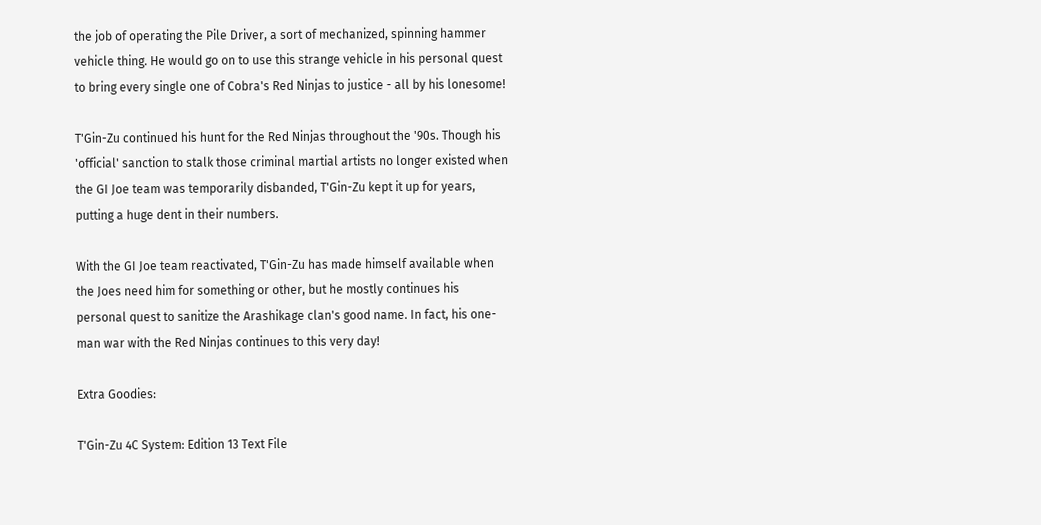the job of operating the Pile Driver, a sort of mechanized, spinning hammer vehicle thing. He would go on to use this strange vehicle in his personal quest to bring every single one of Cobra's Red Ninjas to justice - all by his lonesome!

T'Gin-Zu continued his hunt for the Red Ninjas throughout the '90s. Though his 'official' sanction to stalk those criminal martial artists no longer existed when the GI Joe team was temporarily disbanded, T'Gin-Zu kept it up for years, putting a huge dent in their numbers.

With the GI Joe team reactivated, T'Gin-Zu has made himself available when the Joes need him for something or other, but he mostly continues his personal quest to sanitize the Arashikage clan's good name. In fact, his one-man war with the Red Ninjas continues to this very day!

Extra Goodies:

T'Gin-Zu 4C System: Edition 13 Text File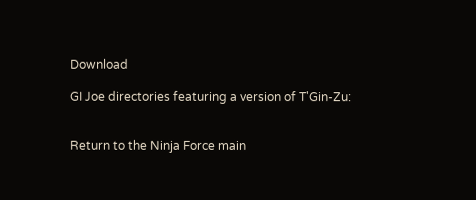Download

GI Joe directories featuring a version of T'Gin-Zu:


Return to the Ninja Force main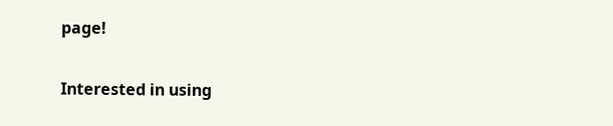page!

Interested in using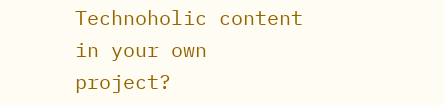Technoholic content in your own project?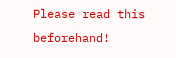Please read this beforehand!